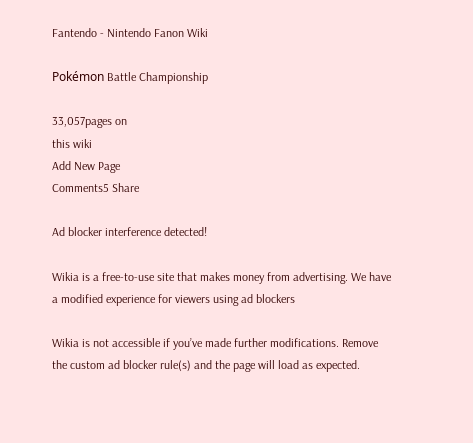Fantendo - Nintendo Fanon Wiki

Pokémon Battle Championship

33,057pages on
this wiki
Add New Page
Comments5 Share

Ad blocker interference detected!

Wikia is a free-to-use site that makes money from advertising. We have a modified experience for viewers using ad blockers

Wikia is not accessible if you’ve made further modifications. Remove the custom ad blocker rule(s) and the page will load as expected.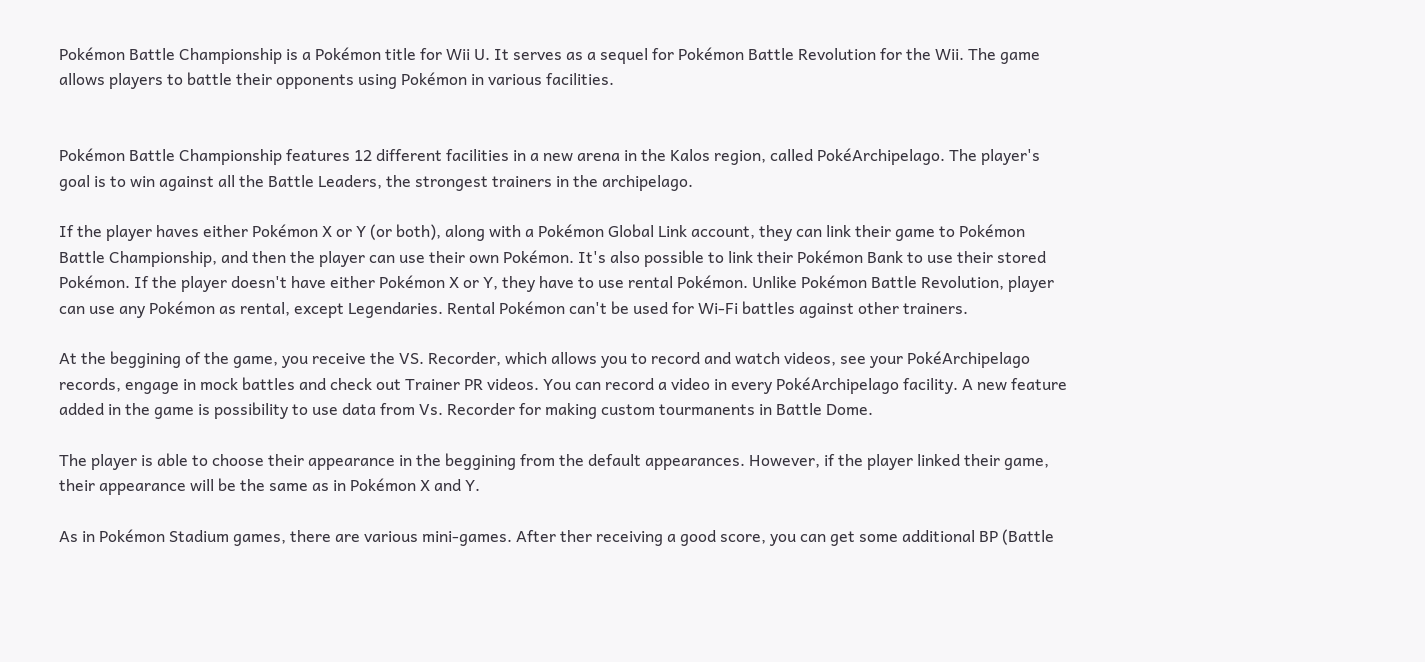Pokémon Battle Championship is a Pokémon title for Wii U. It serves as a sequel for Pokémon Battle Revolution for the Wii. The game allows players to battle their opponents using Pokémon in various facilities.


Pokémon Battle Championship features 12 different facilities in a new arena in the Kalos region, called PokéArchipelago. The player's goal is to win against all the Battle Leaders, the strongest trainers in the archipelago.

If the player haves either Pokémon X or Y (or both), along with a Pokémon Global Link account, they can link their game to Pokémon Battle Championship, and then the player can use their own Pokémon. It's also possible to link their Pokémon Bank to use their stored Pokémon. If the player doesn't have either Pokémon X or Y, they have to use rental Pokémon. Unlike Pokémon Battle Revolution, player can use any Pokémon as rental, except Legendaries. Rental Pokémon can't be used for Wi-Fi battles against other trainers.

At the beggining of the game, you receive the VS. Recorder, which allows you to record and watch videos, see your PokéArchipelago records, engage in mock battles and check out Trainer PR videos. You can record a video in every PokéArchipelago facility. A new feature added in the game is possibility to use data from Vs. Recorder for making custom tourmanents in Battle Dome.

The player is able to choose their appearance in the beggining from the default appearances. However, if the player linked their game, their appearance will be the same as in Pokémon X and Y.

As in Pokémon Stadium games, there are various mini-games. After ther receiving a good score, you can get some additional BP (Battle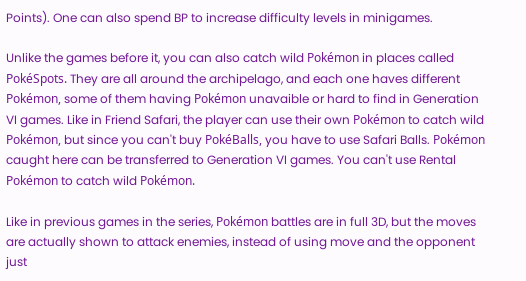Points). One can also spend BP to increase difficulty levels in minigames.

Unlike the games before it, you can also catch wild Pokémon in places called PokéSpots. They are all around the archipelago, and each one haves different Pokémon, some of them having Pokémon unavaible or hard to find in Generation VI games. Like in Friend Safari, the player can use their own Pokémon to catch wild Pokémon, but since you can't buy PokéBalls, you have to use Safari Balls. Pokémon caught here can be transferred to Generation VI games. You can't use Rental Pokémon to catch wild Pokémon.

Like in previous games in the series, Pokémon battles are in full 3D, but the moves are actually shown to attack enemies, instead of using move and the opponent just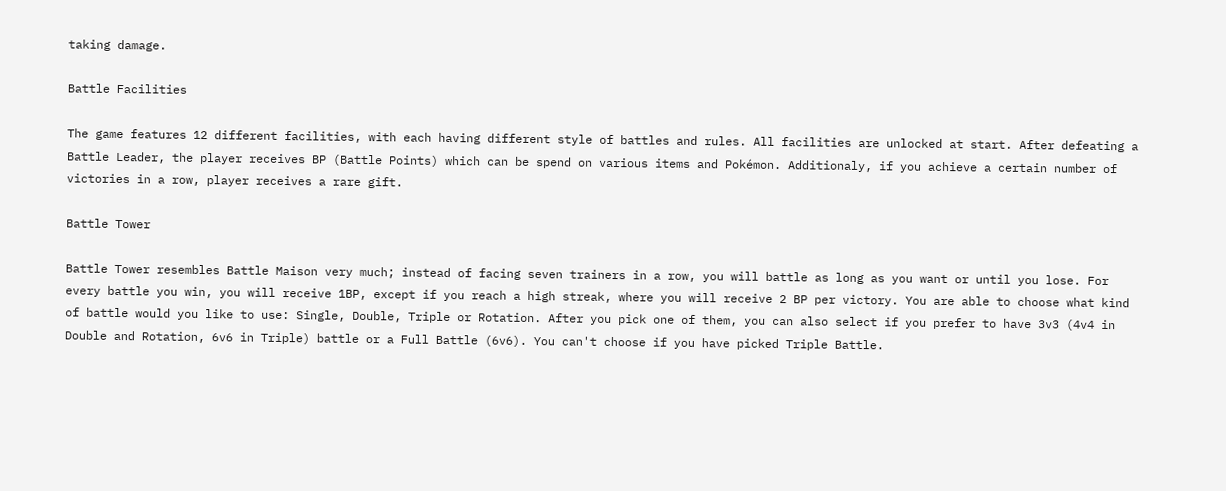taking damage.

Battle Facilities

The game features 12 different facilities, with each having different style of battles and rules. All facilities are unlocked at start. After defeating a Battle Leader, the player receives BP (Battle Points) which can be spend on various items and Pokémon. Additionaly, if you achieve a certain number of victories in a row, player receives a rare gift.

Battle Tower

Battle Tower resembles Battle Maison very much; instead of facing seven trainers in a row, you will battle as long as you want or until you lose. For every battle you win, you will receive 1BP, except if you reach a high streak, where you will receive 2 BP per victory. You are able to choose what kind of battle would you like to use: Single, Double, Triple or Rotation. After you pick one of them, you can also select if you prefer to have 3v3 (4v4 in Double and Rotation, 6v6 in Triple) battle or a Full Battle (6v6). You can't choose if you have picked Triple Battle.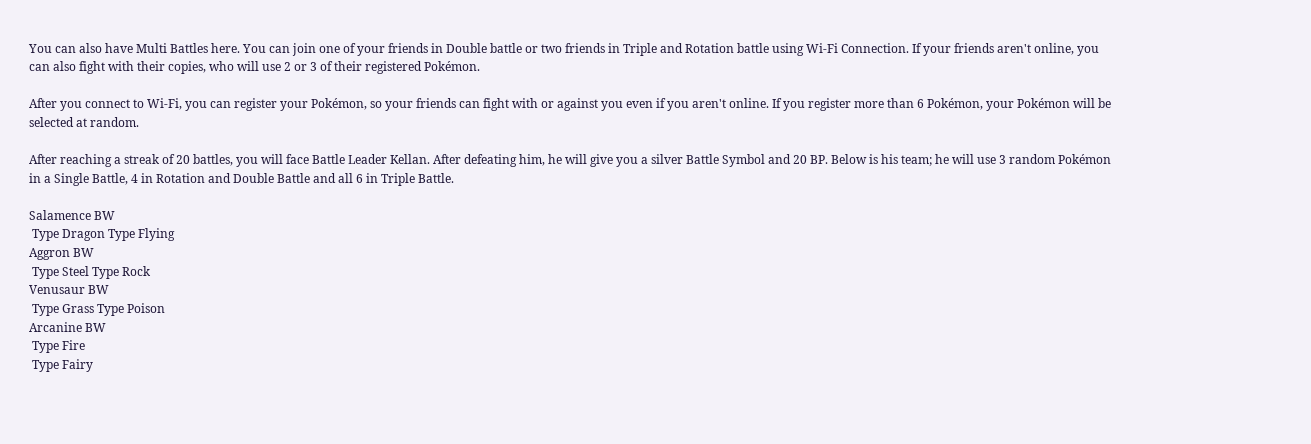You can also have Multi Battles here. You can join one of your friends in Double battle or two friends in Triple and Rotation battle using Wi-Fi Connection. If your friends aren't online, you can also fight with their copies, who will use 2 or 3 of their registered Pokémon.

After you connect to Wi-Fi, you can register your Pokémon, so your friends can fight with or against you even if you aren't online. If you register more than 6 Pokémon, your Pokémon will be selected at random.

After reaching a streak of 20 battles, you will face Battle Leader Kellan. After defeating him, he will give you a silver Battle Symbol and 20 BP. Below is his team; he will use 3 random Pokémon in a Single Battle, 4 in Rotation and Double Battle and all 6 in Triple Battle.

Salamence BW
 Type Dragon Type Flying
Aggron BW
 Type Steel Type Rock
Venusaur BW
 Type Grass Type Poison
Arcanine BW
 Type Fire
 Type Fairy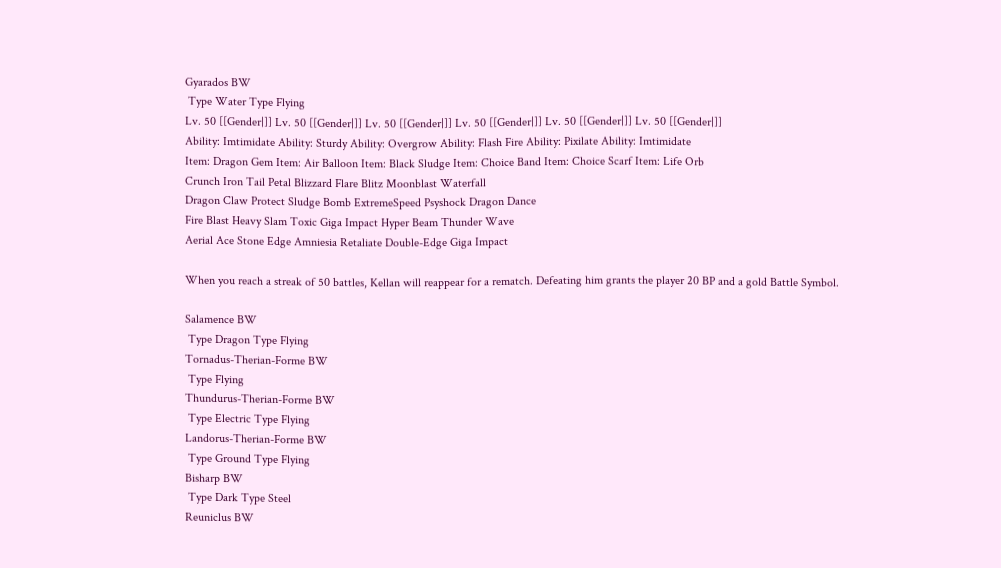Gyarados BW
 Type Water Type Flying
Lv. 50 [[Gender|]] Lv. 50 [[Gender|]] Lv. 50 [[Gender|]] Lv. 50 [[Gender|]] Lv. 50 [[Gender|]] Lv. 50 [[Gender|]]
Ability: Imtimidate Ability: Sturdy Ability: Overgrow Ability: Flash Fire Ability: Pixilate Ability: Imtimidate
Item: Dragon Gem Item: Air Balloon Item: Black Sludge Item: Choice Band Item: Choice Scarf Item: Life Orb
Crunch Iron Tail Petal Blizzard Flare Blitz Moonblast Waterfall
Dragon Claw Protect Sludge Bomb ExtremeSpeed Psyshock Dragon Dance
Fire Blast Heavy Slam Toxic Giga Impact Hyper Beam Thunder Wave
Aerial Ace Stone Edge Amniesia Retaliate Double-Edge Giga Impact

When you reach a streak of 50 battles, Kellan will reappear for a rematch. Defeating him grants the player 20 BP and a gold Battle Symbol.

Salamence BW
 Type Dragon Type Flying
Tornadus-Therian-Forme BW
 Type Flying
Thundurus-Therian-Forme BW
 Type Electric Type Flying
Landorus-Therian-Forme BW
 Type Ground Type Flying
Bisharp BW
 Type Dark Type Steel
Reuniclus BW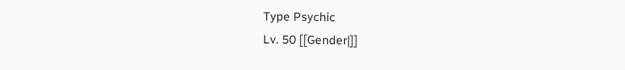Type Psychic
Lv. 50 [[Gender|]]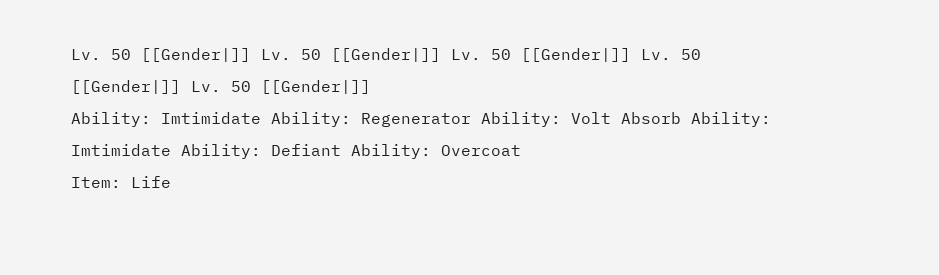Lv. 50 [[Gender|]] Lv. 50 [[Gender|]] Lv. 50 [[Gender|]] Lv. 50 [[Gender|]] Lv. 50 [[Gender|]]
Ability: Imtimidate Ability: Regenerator Ability: Volt Absorb Ability: Imtimidate Ability: Defiant Ability: Overcoat
Item: Life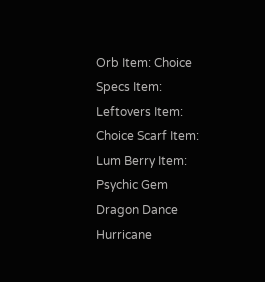Orb Item: Choice Specs Item: Leftovers Item: Choice Scarf Item: Lum Berry Item: Psychic Gem
Dragon Dance Hurricane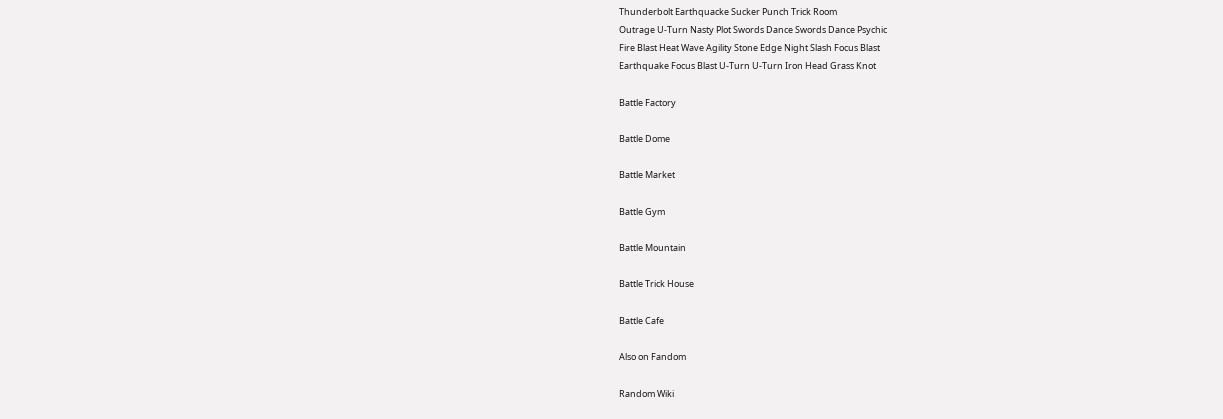Thunderbolt Earthquacke Sucker Punch Trick Room
Outrage U-Turn Nasty Plot Swords Dance Swords Dance Psychic
Fire Blast Heat Wave Agility Stone Edge Night Slash Focus Blast
Earthquake Focus Blast U-Turn U-Turn Iron Head Grass Knot

Battle Factory

Battle Dome

Battle Market

Battle Gym

Battle Mountain

Battle Trick House

Battle Cafe

Also on Fandom

Random Wiki